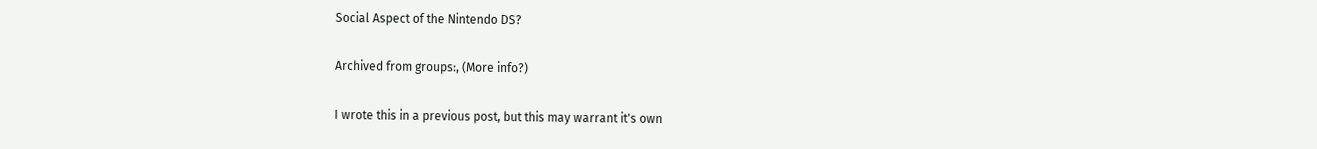Social Aspect of the Nintendo DS?

Archived from groups:, (More info?)

I wrote this in a previous post, but this may warrant it's own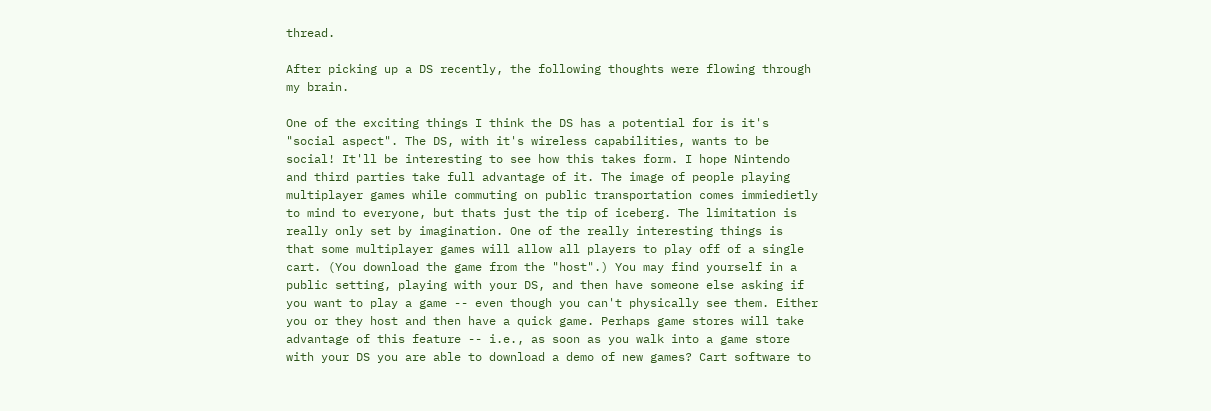thread.

After picking up a DS recently, the following thoughts were flowing through
my brain.

One of the exciting things I think the DS has a potential for is it's
"social aspect". The DS, with it's wireless capabilities, wants to be
social! It'll be interesting to see how this takes form. I hope Nintendo
and third parties take full advantage of it. The image of people playing
multiplayer games while commuting on public transportation comes immiedietly
to mind to everyone, but thats just the tip of iceberg. The limitation is
really only set by imagination. One of the really interesting things is
that some multiplayer games will allow all players to play off of a single
cart. (You download the game from the "host".) You may find yourself in a
public setting, playing with your DS, and then have someone else asking if
you want to play a game -- even though you can't physically see them. Either
you or they host and then have a quick game. Perhaps game stores will take
advantage of this feature -- i.e., as soon as you walk into a game store
with your DS you are able to download a demo of new games? Cart software to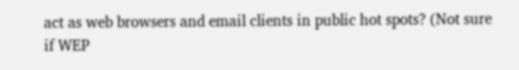act as web browsers and email clients in public hot spots? (Not sure if WEP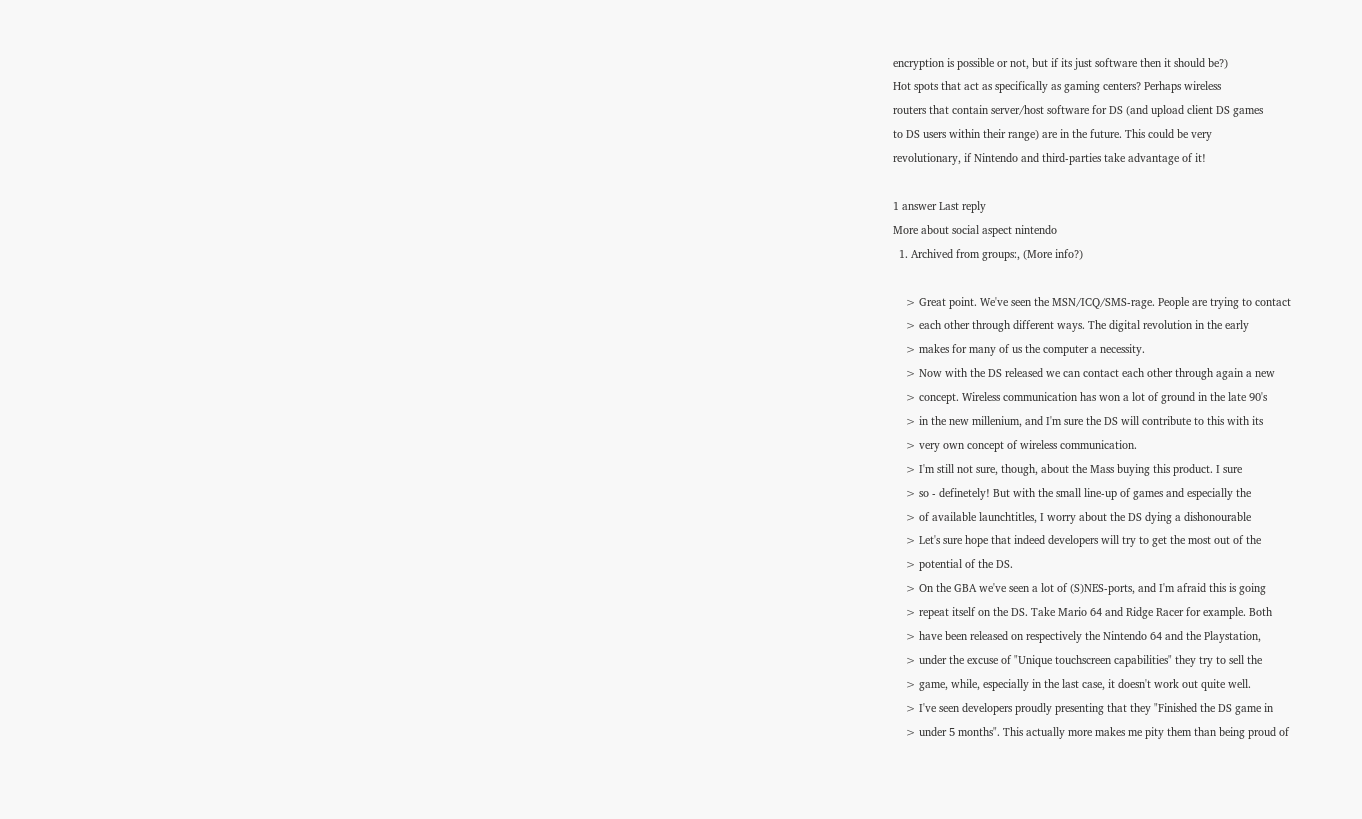encryption is possible or not, but if its just software then it should be?)
Hot spots that act as specifically as gaming centers? Perhaps wireless
routers that contain server/host software for DS (and upload client DS games
to DS users within their range) are in the future. This could be very
revolutionary, if Nintendo and third-parties take advantage of it!

1 answer Last reply
More about social aspect nintendo
  1. Archived from groups:, (More info?)

    > Great point. We've seen the MSN/ICQ/SMS-rage. People are trying to contact
    > each other through different ways. The digital revolution in the early
    > makes for many of us the computer a necessity.
    > Now with the DS released we can contact each other through again a new
    > concept. Wireless communication has won a lot of ground in the late 90's
    > in the new millenium, and I'm sure the DS will contribute to this with its
    > very own concept of wireless communication.
    > I'm still not sure, though, about the Mass buying this product. I sure
    > so - definetely! But with the small line-up of games and especially the
    > of available launchtitles, I worry about the DS dying a dishonourable
    > Let's sure hope that indeed developers will try to get the most out of the
    > potential of the DS.
    > On the GBA we've seen a lot of (S)NES-ports, and I'm afraid this is going
    > repeat itself on the DS. Take Mario 64 and Ridge Racer for example. Both
    > have been released on respectively the Nintendo 64 and the Playstation,
    > under the excuse of "Unique touchscreen capabilities" they try to sell the
    > game, while, especially in the last case, it doesn't work out quite well.
    > I've seen developers proudly presenting that they "Finished the DS game in
    > under 5 months". This actually more makes me pity them than being proud of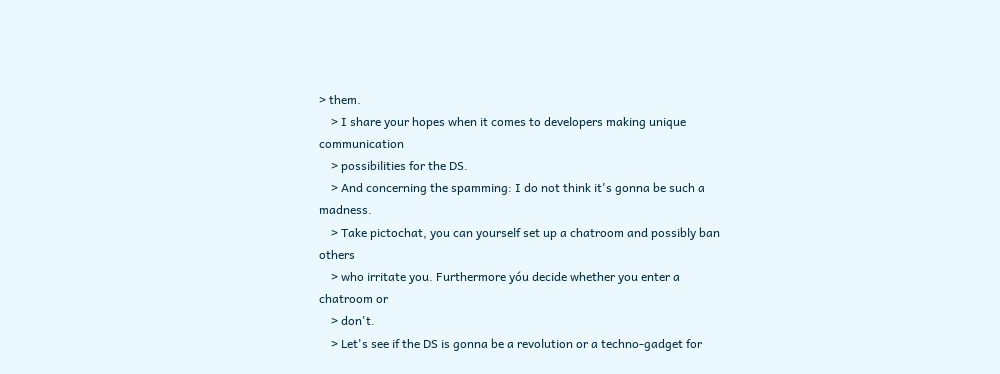> them.
    > I share your hopes when it comes to developers making unique communication
    > possibilities for the DS.
    > And concerning the spamming: I do not think it's gonna be such a madness.
    > Take pictochat, you can yourself set up a chatroom and possibly ban others
    > who irritate you. Furthermore yóu decide whether you enter a chatroom or
    > don't.
    > Let's see if the DS is gonna be a revolution or a techno-gadget for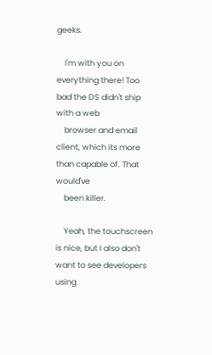geeks.

    I'm with you on everything there! Too bad the DS didn't ship with a web
    browser and email client, which its more than capable of. That would've
    been killer.

    Yeah, the touchscreen is nice, but I also don't want to see developers using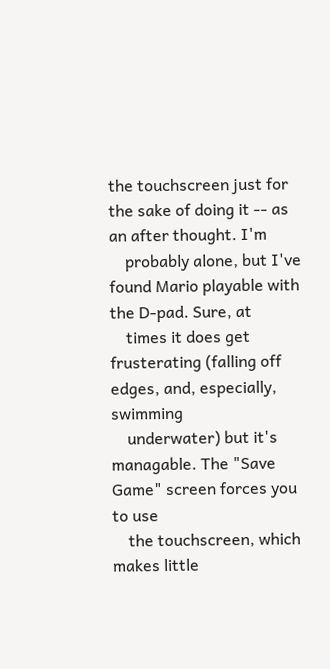the touchscreen just for the sake of doing it -- as an after thought. I'm
    probably alone, but I've found Mario playable with the D-pad. Sure, at
    times it does get frusterating (falling off edges, and, especially, swimming
    underwater) but it's managable. The "Save Game" screen forces you to use
    the touchscreen, which makes little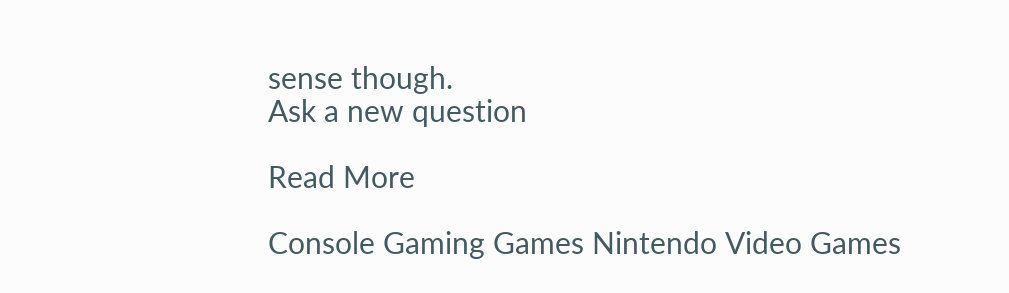sense though.
Ask a new question

Read More

Console Gaming Games Nintendo Video Games